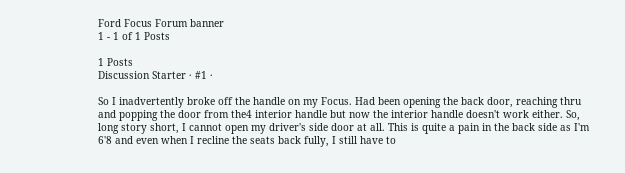Ford Focus Forum banner
1 - 1 of 1 Posts

1 Posts
Discussion Starter · #1 ·

So I inadvertently broke off the handle on my Focus. Had been opening the back door, reaching thru and popping the door from the4 interior handle but now the interior handle doesn't work either. So, long story short, I cannot open my driver's side door at all. This is quite a pain in the back side as I'm 6'8 and even when I recline the seats back fully, I still have to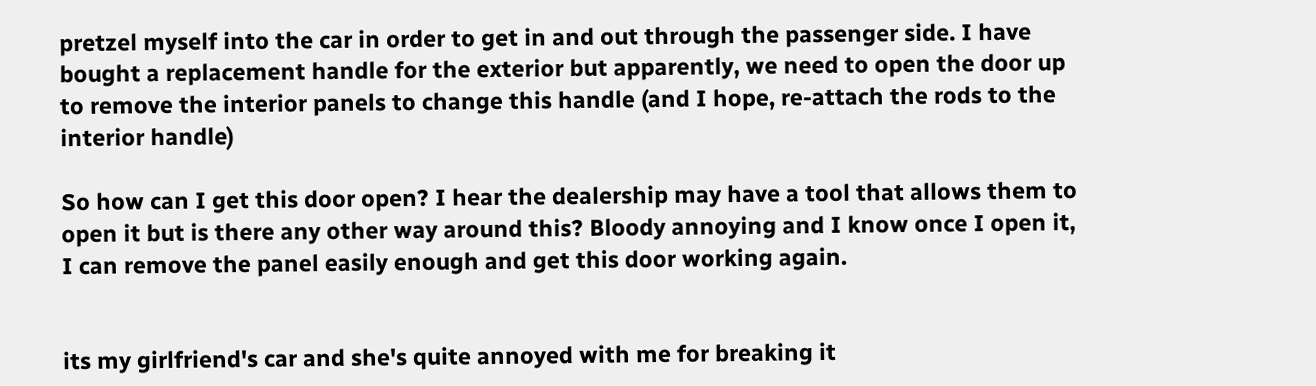pretzel myself into the car in order to get in and out through the passenger side. I have bought a replacement handle for the exterior but apparently, we need to open the door up to remove the interior panels to change this handle (and I hope, re-attach the rods to the interior handle)

So how can I get this door open? I hear the dealership may have a tool that allows them to open it but is there any other way around this? Bloody annoying and I know once I open it, I can remove the panel easily enough and get this door working again.


its my girlfriend's car and she's quite annoyed with me for breaking it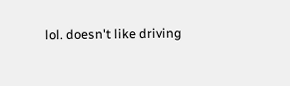lol. doesn't like driving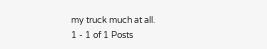my truck much at all.
1 - 1 of 1 Posts